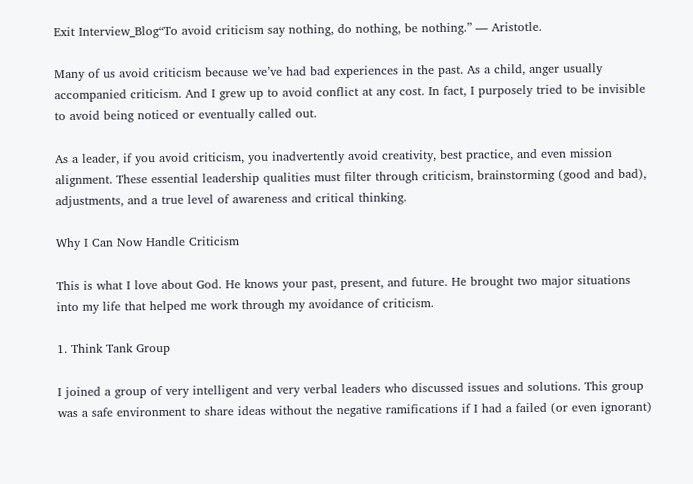Exit Interview_Blog“To avoid criticism say nothing, do nothing, be nothing.” — Aristotle.

Many of us avoid criticism because we’ve had bad experiences in the past. As a child, anger usually accompanied criticism. And I grew up to avoid conflict at any cost. In fact, I purposely tried to be invisible to avoid being noticed or eventually called out.

As a leader, if you avoid criticism, you inadvertently avoid creativity, best practice, and even mission alignment. These essential leadership qualities must filter through criticism, brainstorming (good and bad), adjustments, and a true level of awareness and critical thinking.

Why I Can Now Handle Criticism

This is what I love about God. He knows your past, present, and future. He brought two major situations into my life that helped me work through my avoidance of criticism.

1. Think Tank Group

I joined a group of very intelligent and very verbal leaders who discussed issues and solutions. This group was a safe environment to share ideas without the negative ramifications if I had a failed (or even ignorant)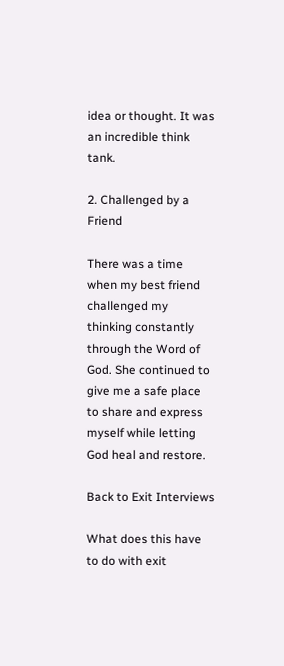idea or thought. It was an incredible think tank.

2. Challenged by a Friend

There was a time when my best friend challenged my thinking constantly through the Word of God. She continued to give me a safe place to share and express myself while letting God heal and restore.

Back to Exit Interviews

What does this have to do with exit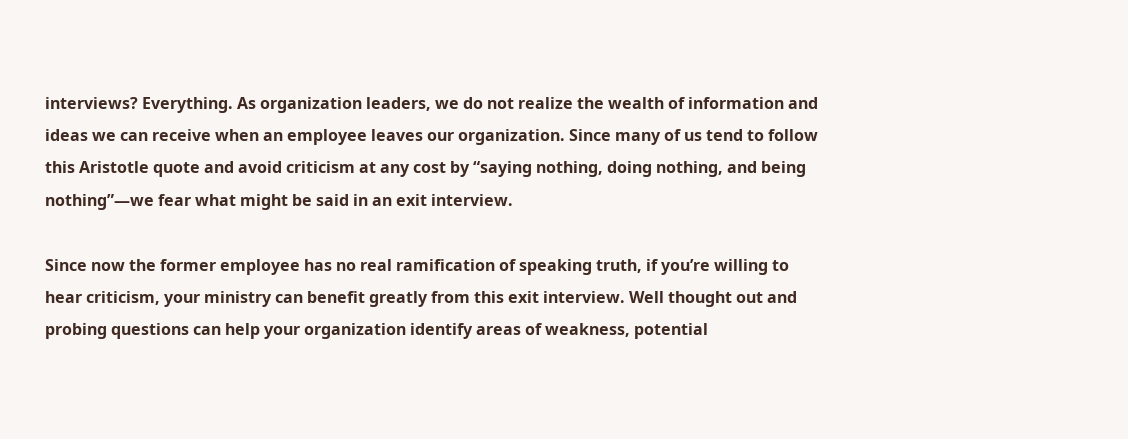interviews? Everything. As organization leaders, we do not realize the wealth of information and ideas we can receive when an employee leaves our organization. Since many of us tend to follow this Aristotle quote and avoid criticism at any cost by “saying nothing, doing nothing, and being nothing”—we fear what might be said in an exit interview.

Since now the former employee has no real ramification of speaking truth, if you’re willing to hear criticism, your ministry can benefit greatly from this exit interview. Well thought out and probing questions can help your organization identify areas of weakness, potential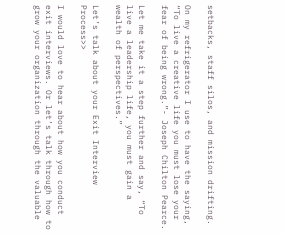setbacks, staff silos, and mission drifting.

On my refrigerator I use to have the saying, “To live a creative life you must lose your fear of being wrong.”- Joseph Chilton Pearce.

Let me take it a step further and say, “To live a leadership life, you must gain a wealth of perspectives.”

Let’s talk about your Exit Interview Process>>

I would love to hear about how you conduct exit interviews. Or let’s talk through how to grow your organization through the valuable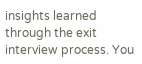insights learned through the exit interview process. You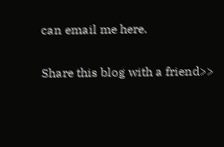can email me here.

Share this blog with a friend>>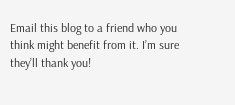Email this blog to a friend who you think might benefit from it. I’m sure they’ll thank you!